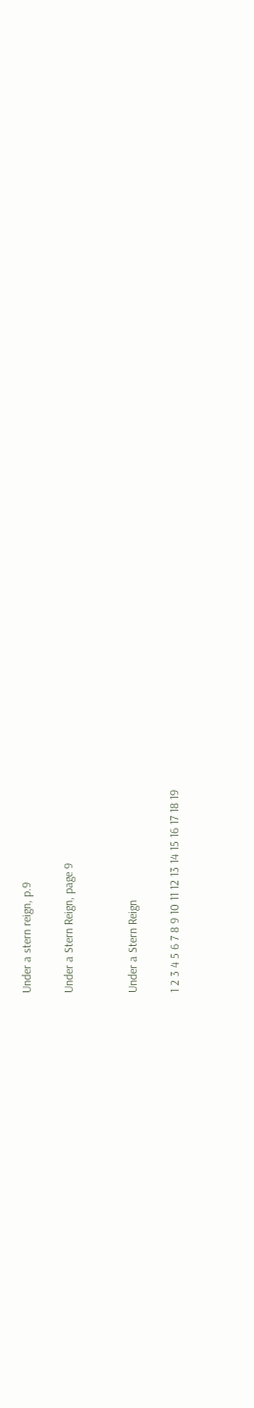Under a stern reign, p.9

Under a Stern Reign, page 9


Under a Stern Reign

1 2 3 4 5 6 7 8 9 10 11 12 13 14 15 16 17 18 19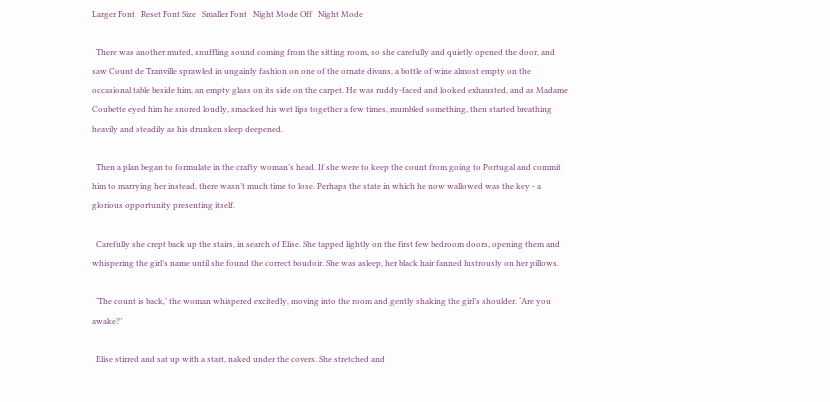Larger Font   Reset Font Size   Smaller Font   Night Mode Off   Night Mode

  There was another muted, snuffling sound coming from the sitting room, so she carefully and quietly opened the door, and saw Count de Tranville sprawled in ungainly fashion on one of the ornate divans, a bottle of wine almost empty on the occasional table beside him, an empty glass on its side on the carpet. He was ruddy-faced and looked exhausted, and as Madame Coubette eyed him he snored loudly, smacked his wet lips together a few times, mumbled something, then started breathing heavily and steadily as his drunken sleep deepened.

  Then a plan began to formulate in the crafty woman’s head. If she were to keep the count from going to Portugal and commit him to marrying her instead, there wasn’t much time to lose. Perhaps the state in which he now wallowed was the key - a glorious opportunity presenting itself.

  Carefully she crept back up the stairs, in search of Elise. She tapped lightly on the first few bedroom doors, opening them and whispering the girl’s name until she found the correct boudoir. She was asleep, her black hair fanned lustrously on her pillows.

  ‘The count is back,’ the woman whispered excitedly, moving into the room and gently shaking the girl’s shoulder. ‘Are you awake?’

  Elise stirred and sat up with a start, naked under the covers. She stretched and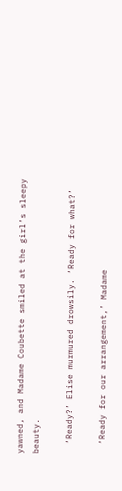yawned, and Madame Coubette smiled at the girl’s sleepy beauty.

  ‘Ready?’ Elise murmured drowsily. ‘Ready for what?’

  ‘Ready for our arrangement,’ Madame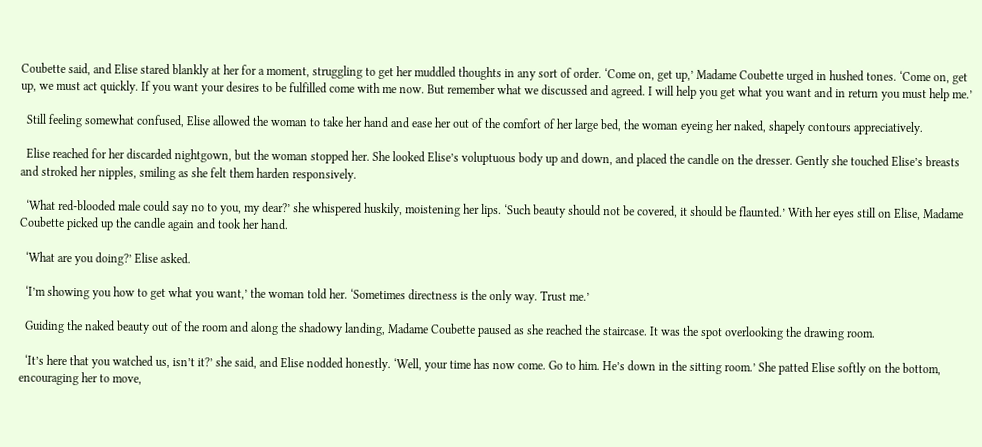Coubette said, and Elise stared blankly at her for a moment, struggling to get her muddled thoughts in any sort of order. ‘Come on, get up,’ Madame Coubette urged in hushed tones. ‘Come on, get up, we must act quickly. If you want your desires to be fulfilled come with me now. But remember what we discussed and agreed. I will help you get what you want and in return you must help me.’

  Still feeling somewhat confused, Elise allowed the woman to take her hand and ease her out of the comfort of her large bed, the woman eyeing her naked, shapely contours appreciatively.

  Elise reached for her discarded nightgown, but the woman stopped her. She looked Elise’s voluptuous body up and down, and placed the candle on the dresser. Gently she touched Elise’s breasts and stroked her nipples, smiling as she felt them harden responsively.

  ‘What red-blooded male could say no to you, my dear?’ she whispered huskily, moistening her lips. ‘Such beauty should not be covered, it should be flaunted.’ With her eyes still on Elise, Madame Coubette picked up the candle again and took her hand.

  ‘What are you doing?’ Elise asked.

  ‘I’m showing you how to get what you want,’ the woman told her. ‘Sometimes directness is the only way. Trust me.’

  Guiding the naked beauty out of the room and along the shadowy landing, Madame Coubette paused as she reached the staircase. It was the spot overlooking the drawing room.

  ‘It’s here that you watched us, isn’t it?’ she said, and Elise nodded honestly. ‘Well, your time has now come. Go to him. He’s down in the sitting room.’ She patted Elise softly on the bottom, encouraging her to move,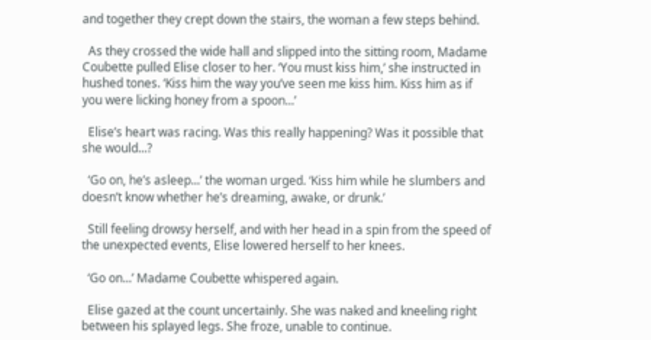and together they crept down the stairs, the woman a few steps behind.

  As they crossed the wide hall and slipped into the sitting room, Madame Coubette pulled Elise closer to her. ‘You must kiss him,’ she instructed in hushed tones. ‘Kiss him the way you’ve seen me kiss him. Kiss him as if you were licking honey from a spoon...’

  Elise’s heart was racing. Was this really happening? Was it possible that she would...?

  ‘Go on, he’s asleep...’ the woman urged. ‘Kiss him while he slumbers and doesn’t know whether he’s dreaming, awake, or drunk.’

  Still feeling drowsy herself, and with her head in a spin from the speed of the unexpected events, Elise lowered herself to her knees.

  ‘Go on...’ Madame Coubette whispered again.

  Elise gazed at the count uncertainly. She was naked and kneeling right between his splayed legs. She froze, unable to continue.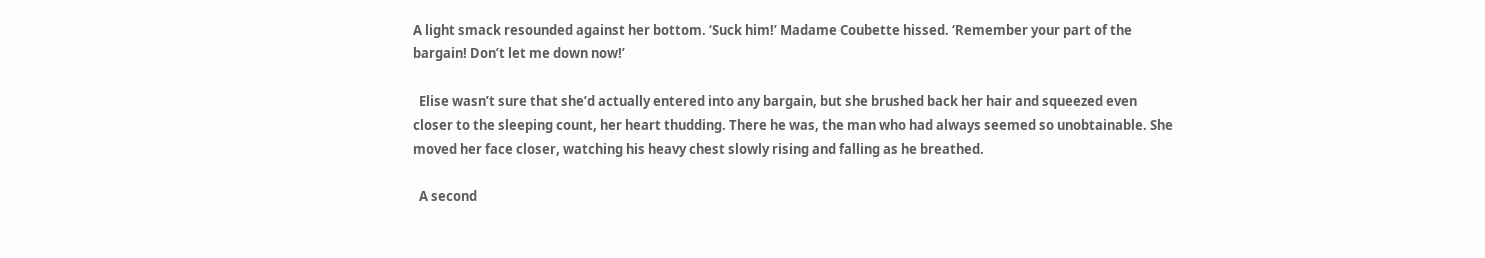A light smack resounded against her bottom. ‘Suck him!’ Madame Coubette hissed. ‘Remember your part of the bargain! Don’t let me down now!’

  Elise wasn’t sure that she’d actually entered into any bargain, but she brushed back her hair and squeezed even closer to the sleeping count, her heart thudding. There he was, the man who had always seemed so unobtainable. She moved her face closer, watching his heavy chest slowly rising and falling as he breathed.

  A second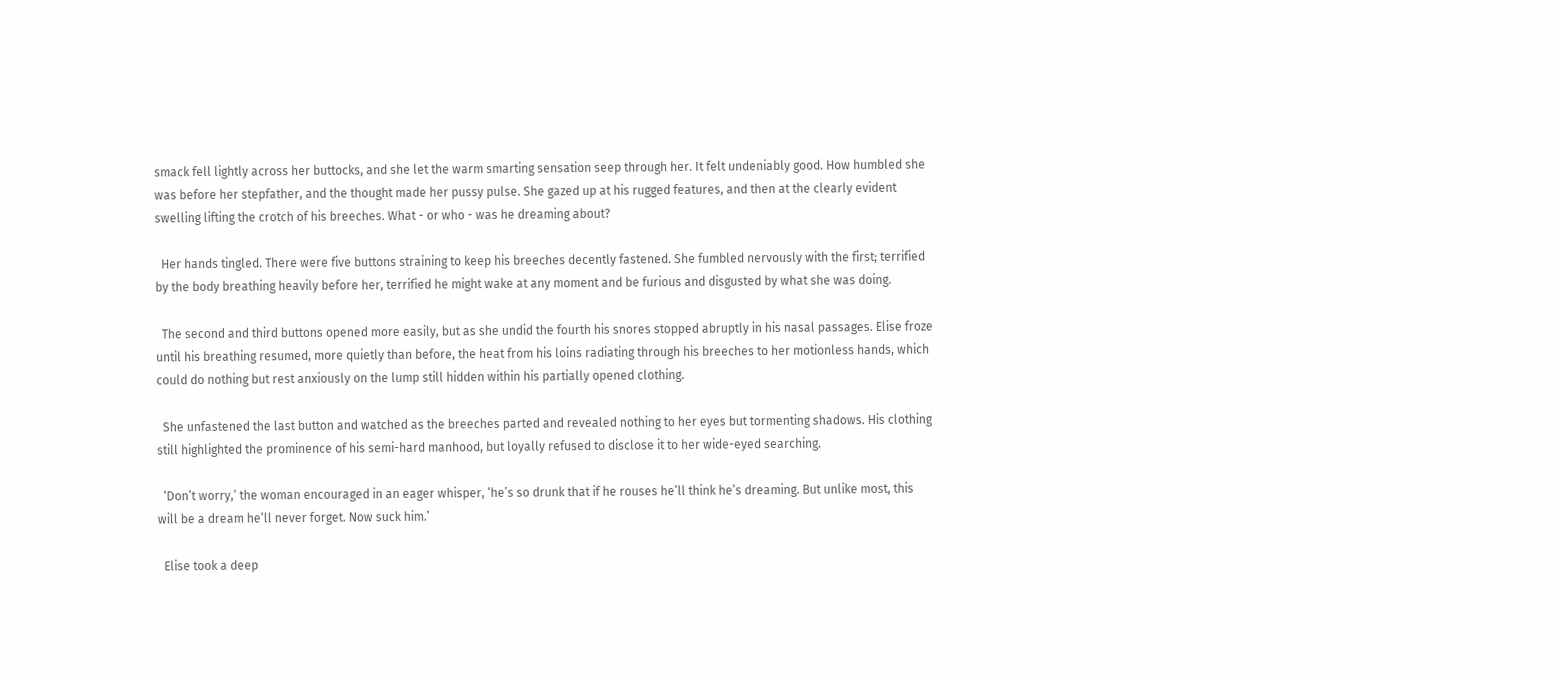smack fell lightly across her buttocks, and she let the warm smarting sensation seep through her. It felt undeniably good. How humbled she was before her stepfather, and the thought made her pussy pulse. She gazed up at his rugged features, and then at the clearly evident swelling lifting the crotch of his breeches. What - or who - was he dreaming about?

  Her hands tingled. There were five buttons straining to keep his breeches decently fastened. She fumbled nervously with the first; terrified by the body breathing heavily before her, terrified he might wake at any moment and be furious and disgusted by what she was doing.

  The second and third buttons opened more easily, but as she undid the fourth his snores stopped abruptly in his nasal passages. Elise froze until his breathing resumed, more quietly than before, the heat from his loins radiating through his breeches to her motionless hands, which could do nothing but rest anxiously on the lump still hidden within his partially opened clothing.

  She unfastened the last button and watched as the breeches parted and revealed nothing to her eyes but tormenting shadows. His clothing still highlighted the prominence of his semi-hard manhood, but loyally refused to disclose it to her wide-eyed searching.

  ‘Don’t worry,’ the woman encouraged in an eager whisper, ‘he’s so drunk that if he rouses he’ll think he’s dreaming. But unlike most, this will be a dream he’ll never forget. Now suck him.’

  Elise took a deep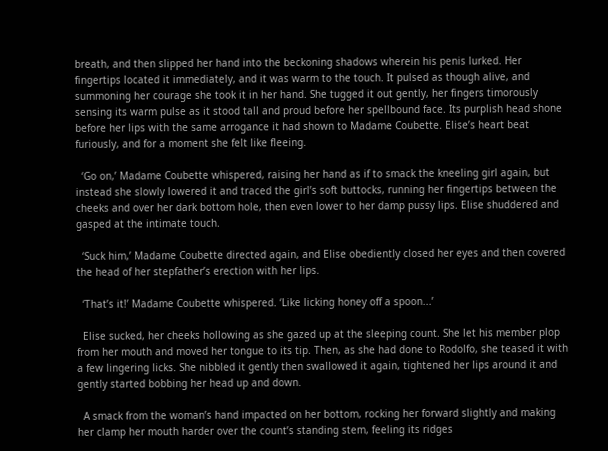breath, and then slipped her hand into the beckoning shadows wherein his penis lurked. Her fingertips located it immediately, and it was warm to the touch. It pulsed as though alive, and summoning her courage she took it in her hand. She tugged it out gently, her fingers timorously sensing its warm pulse as it stood tall and proud before her spellbound face. Its purplish head shone before her lips with the same arrogance it had shown to Madame Coubette. Elise’s heart beat furiously, and for a moment she felt like fleeing.

  ‘Go on,’ Madame Coubette whispered, raising her hand as if to smack the kneeling girl again, but instead she slowly lowered it and traced the girl’s soft buttocks, running her fingertips between the cheeks and over her dark bottom hole, then even lower to her damp pussy lips. Elise shuddered and gasped at the intimate touch.

  ‘Suck him,’ Madame Coubette directed again, and Elise obediently closed her eyes and then covered the head of her stepfather’s erection with her lips.

  ‘That’s it!’ Madame Coubette whispered. ‘Like licking honey off a spoon...’

  Elise sucked, her cheeks hollowing as she gazed up at the sleeping count. She let his member plop from her mouth and moved her tongue to its tip. Then, as she had done to Rodolfo, she teased it with a few lingering licks. She nibbled it gently then swallowed it again, tightened her lips around it and gently started bobbing her head up and down.

  A smack from the woman’s hand impacted on her bottom, rocking her forward slightly and making her clamp her mouth harder over the count’s standing stem, feeling its ridges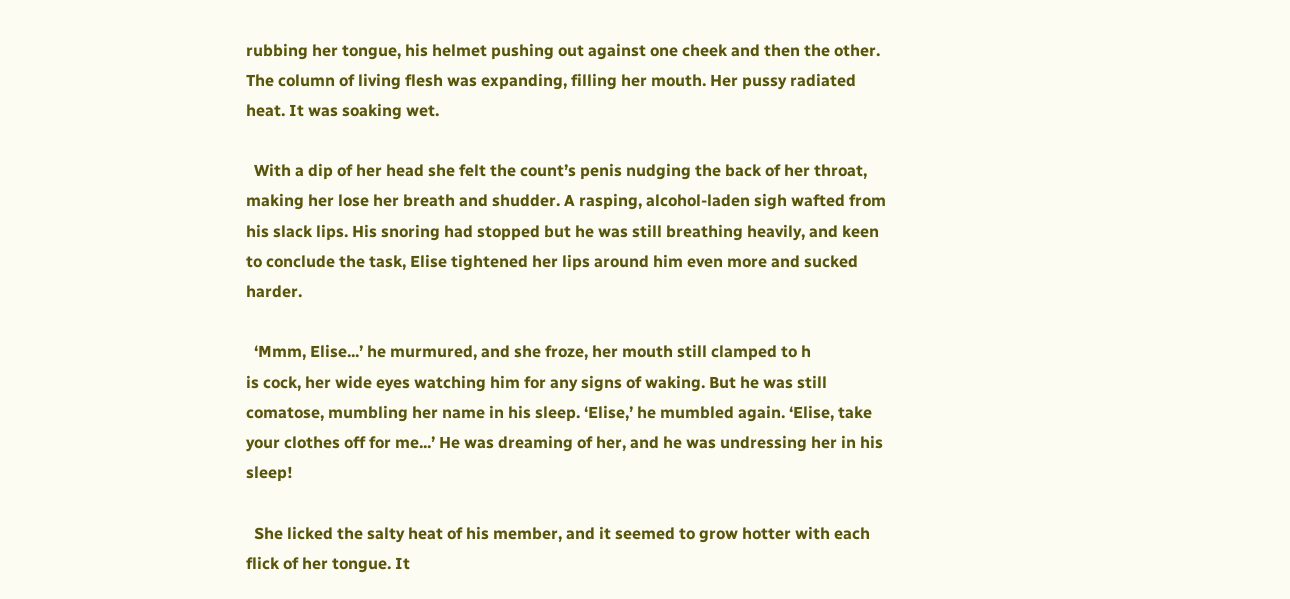rubbing her tongue, his helmet pushing out against one cheek and then the other. The column of living flesh was expanding, filling her mouth. Her pussy radiated heat. It was soaking wet.

  With a dip of her head she felt the count’s penis nudging the back of her throat, making her lose her breath and shudder. A rasping, alcohol-laden sigh wafted from his slack lips. His snoring had stopped but he was still breathing heavily, and keen to conclude the task, Elise tightened her lips around him even more and sucked harder.

  ‘Mmm, Elise...’ he murmured, and she froze, her mouth still clamped to h
is cock, her wide eyes watching him for any signs of waking. But he was still comatose, mumbling her name in his sleep. ‘Elise,’ he mumbled again. ‘Elise, take your clothes off for me...’ He was dreaming of her, and he was undressing her in his sleep!

  She licked the salty heat of his member, and it seemed to grow hotter with each flick of her tongue. It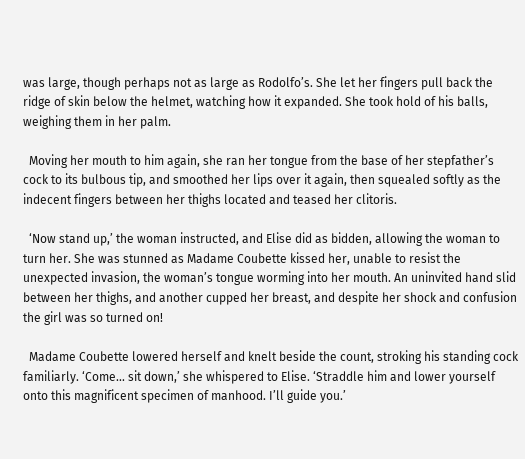was large, though perhaps not as large as Rodolfo’s. She let her fingers pull back the ridge of skin below the helmet, watching how it expanded. She took hold of his balls, weighing them in her palm.

  Moving her mouth to him again, she ran her tongue from the base of her stepfather’s cock to its bulbous tip, and smoothed her lips over it again, then squealed softly as the indecent fingers between her thighs located and teased her clitoris.

  ‘Now stand up,’ the woman instructed, and Elise did as bidden, allowing the woman to turn her. She was stunned as Madame Coubette kissed her, unable to resist the unexpected invasion, the woman’s tongue worming into her mouth. An uninvited hand slid between her thighs, and another cupped her breast, and despite her shock and confusion the girl was so turned on!

  Madame Coubette lowered herself and knelt beside the count, stroking his standing cock familiarly. ‘Come... sit down,’ she whispered to Elise. ‘Straddle him and lower yourself onto this magnificent specimen of manhood. I’ll guide you.’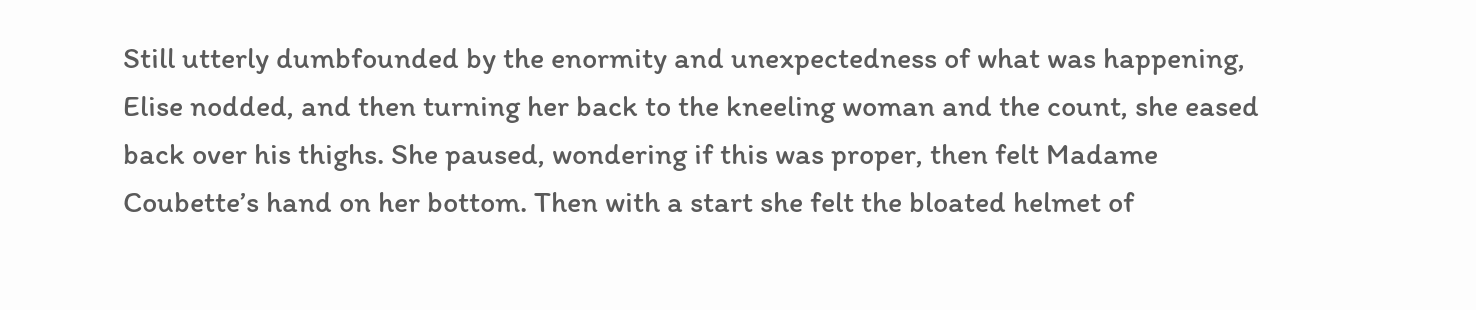Still utterly dumbfounded by the enormity and unexpectedness of what was happening, Elise nodded, and then turning her back to the kneeling woman and the count, she eased back over his thighs. She paused, wondering if this was proper, then felt Madame Coubette’s hand on her bottom. Then with a start she felt the bloated helmet of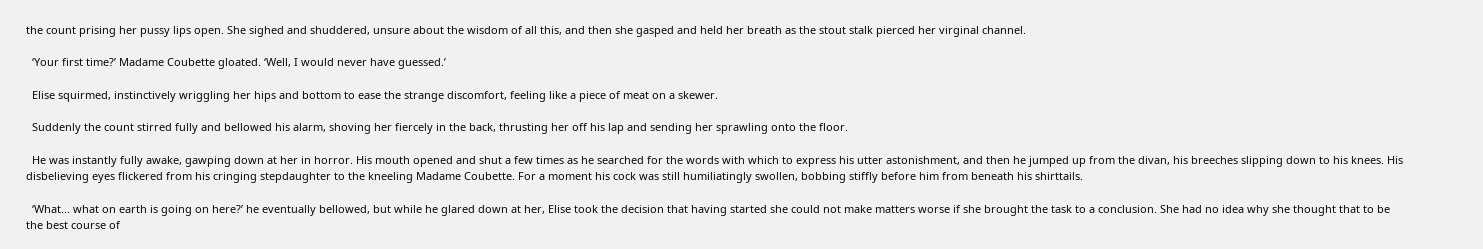the count prising her pussy lips open. She sighed and shuddered, unsure about the wisdom of all this, and then she gasped and held her breath as the stout stalk pierced her virginal channel.

  ‘Your first time?’ Madame Coubette gloated. ‘Well, I would never have guessed.’

  Elise squirmed, instinctively wriggling her hips and bottom to ease the strange discomfort, feeling like a piece of meat on a skewer.

  Suddenly the count stirred fully and bellowed his alarm, shoving her fiercely in the back, thrusting her off his lap and sending her sprawling onto the floor.

  He was instantly fully awake, gawping down at her in horror. His mouth opened and shut a few times as he searched for the words with which to express his utter astonishment, and then he jumped up from the divan, his breeches slipping down to his knees. His disbelieving eyes flickered from his cringing stepdaughter to the kneeling Madame Coubette. For a moment his cock was still humiliatingly swollen, bobbing stiffly before him from beneath his shirttails.

  ‘What... what on earth is going on here?’ he eventually bellowed, but while he glared down at her, Elise took the decision that having started she could not make matters worse if she brought the task to a conclusion. She had no idea why she thought that to be the best course of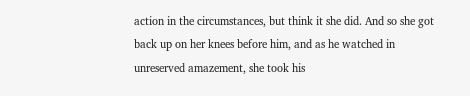action in the circumstances, but think it she did. And so she got back up on her knees before him, and as he watched in unreserved amazement, she took his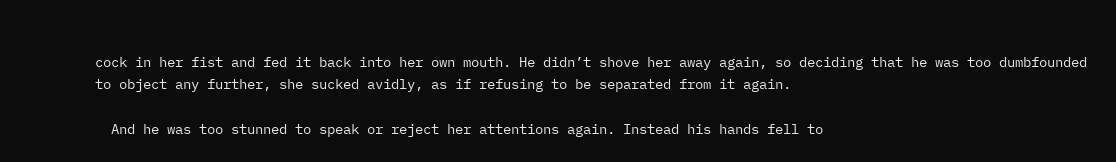cock in her fist and fed it back into her own mouth. He didn’t shove her away again, so deciding that he was too dumbfounded to object any further, she sucked avidly, as if refusing to be separated from it again.

  And he was too stunned to speak or reject her attentions again. Instead his hands fell to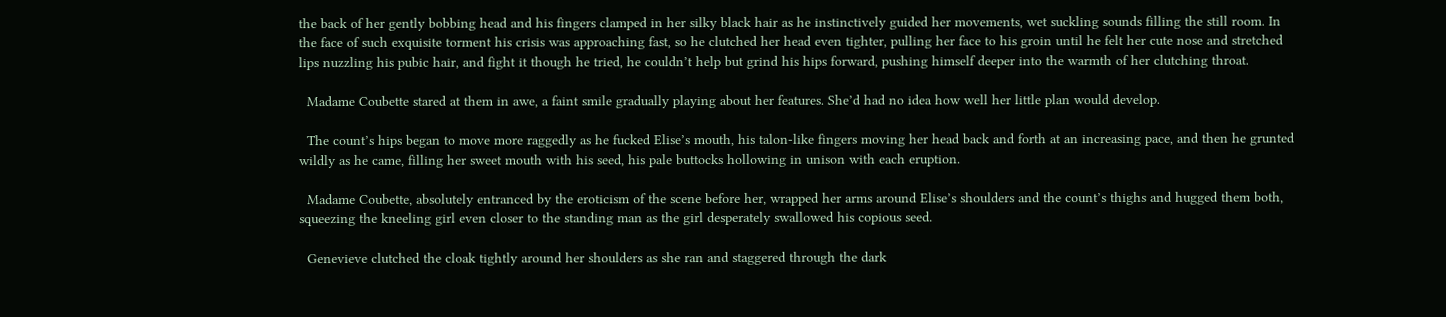the back of her gently bobbing head and his fingers clamped in her silky black hair as he instinctively guided her movements, wet suckling sounds filling the still room. In the face of such exquisite torment his crisis was approaching fast, so he clutched her head even tighter, pulling her face to his groin until he felt her cute nose and stretched lips nuzzling his pubic hair, and fight it though he tried, he couldn’t help but grind his hips forward, pushing himself deeper into the warmth of her clutching throat.

  Madame Coubette stared at them in awe, a faint smile gradually playing about her features. She’d had no idea how well her little plan would develop.

  The count’s hips began to move more raggedly as he fucked Elise’s mouth, his talon-like fingers moving her head back and forth at an increasing pace, and then he grunted wildly as he came, filling her sweet mouth with his seed, his pale buttocks hollowing in unison with each eruption.

  Madame Coubette, absolutely entranced by the eroticism of the scene before her, wrapped her arms around Elise’s shoulders and the count’s thighs and hugged them both, squeezing the kneeling girl even closer to the standing man as the girl desperately swallowed his copious seed.

  Genevieve clutched the cloak tightly around her shoulders as she ran and staggered through the dark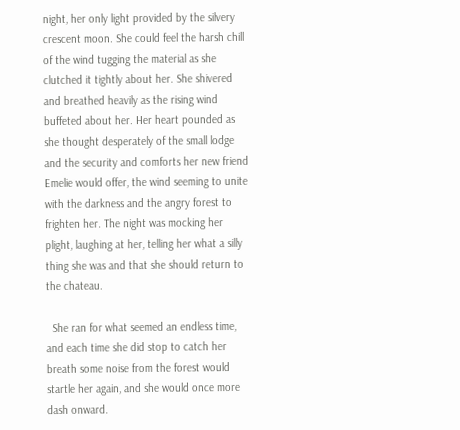night, her only light provided by the silvery crescent moon. She could feel the harsh chill of the wind tugging the material as she clutched it tightly about her. She shivered and breathed heavily as the rising wind buffeted about her. Her heart pounded as she thought desperately of the small lodge and the security and comforts her new friend Emelie would offer, the wind seeming to unite with the darkness and the angry forest to frighten her. The night was mocking her plight, laughing at her, telling her what a silly thing she was and that she should return to the chateau.

  She ran for what seemed an endless time, and each time she did stop to catch her breath some noise from the forest would startle her again, and she would once more dash onward.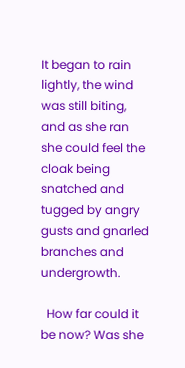It began to rain lightly, the wind was still biting, and as she ran she could feel the cloak being snatched and tugged by angry gusts and gnarled branches and undergrowth.

  How far could it be now? Was she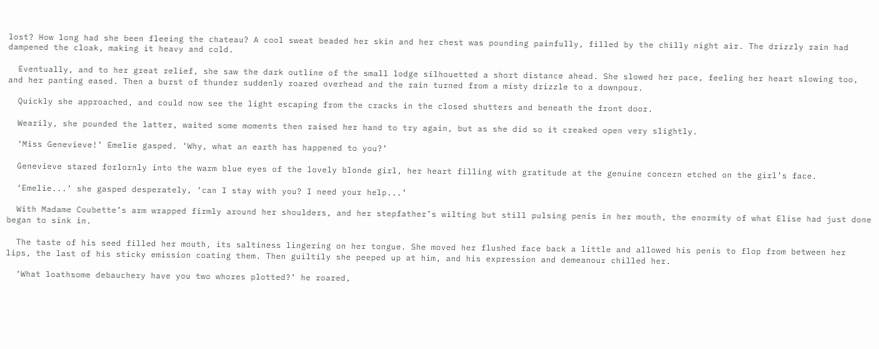lost? How long had she been fleeing the chateau? A cool sweat beaded her skin and her chest was pounding painfully, filled by the chilly night air. The drizzly rain had dampened the cloak, making it heavy and cold.

  Eventually, and to her great relief, she saw the dark outline of the small lodge silhouetted a short distance ahead. She slowed her pace, feeling her heart slowing too, and her panting eased. Then a burst of thunder suddenly roared overhead and the rain turned from a misty drizzle to a downpour.

  Quickly she approached, and could now see the light escaping from the cracks in the closed shutters and beneath the front door.

  Wearily, she pounded the latter, waited some moments then raised her hand to try again, but as she did so it creaked open very slightly.

  ‘Miss Genevieve!’ Emelie gasped. ‘Why, what an earth has happened to you?’

  Genevieve stared forlornly into the warm blue eyes of the lovely blonde girl, her heart filling with gratitude at the genuine concern etched on the girl’s face.

  ‘Emelie...’ she gasped desperately, ‘can I stay with you? I need your help...’

  With Madame Coubette’s arm wrapped firmly around her shoulders, and her stepfather’s wilting but still pulsing penis in her mouth, the enormity of what Elise had just done began to sink in.

  The taste of his seed filled her mouth, its saltiness lingering on her tongue. She moved her flushed face back a little and allowed his penis to flop from between her lips, the last of his sticky emission coating them. Then guiltily she peeped up at him, and his expression and demeanour chilled her.

  ‘What loathsome debauchery have you two whores plotted?’ he roared,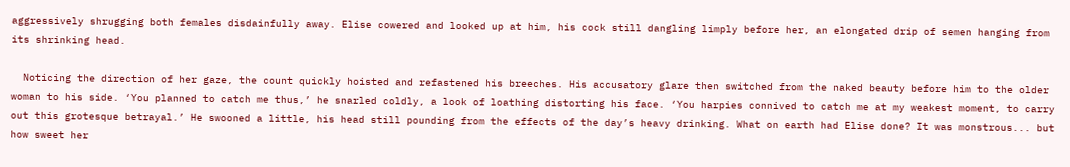aggressively shrugging both females disdainfully away. Elise cowered and looked up at him, his cock still dangling limply before her, an elongated drip of semen hanging from its shrinking head.

  Noticing the direction of her gaze, the count quickly hoisted and refastened his breeches. His accusatory glare then switched from the naked beauty before him to the older woman to his side. ‘You planned to catch me thus,’ he snarled coldly, a look of loathing distorting his face. ‘You harpies connived to catch me at my weakest moment, to carry out this grotesque betrayal.’ He swooned a little, his head still pounding from the effects of the day’s heavy drinking. What on earth had Elise done? It was monstrous... but how sweet her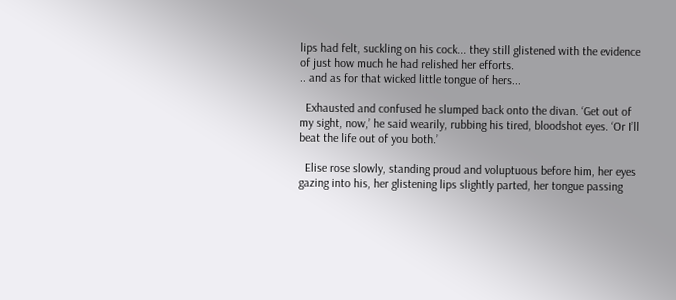lips had felt, suckling on his cock... they still glistened with the evidence of just how much he had relished her efforts.
.. and as for that wicked little tongue of hers...

  Exhausted and confused he slumped back onto the divan. ‘Get out of my sight, now,’ he said wearily, rubbing his tired, bloodshot eyes. ‘Or I’ll beat the life out of you both.’

  Elise rose slowly, standing proud and voluptuous before him, her eyes gazing into his, her glistening lips slightly parted, her tongue passing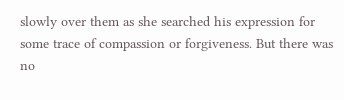slowly over them as she searched his expression for some trace of compassion or forgiveness. But there was no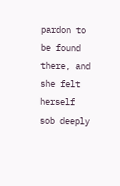pardon to be found there, and she felt herself sob deeply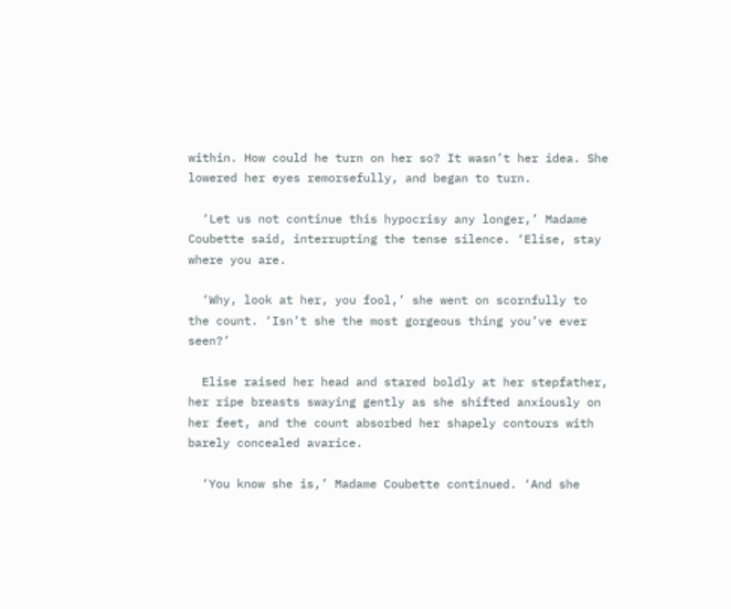within. How could he turn on her so? It wasn’t her idea. She lowered her eyes remorsefully, and began to turn.

  ‘Let us not continue this hypocrisy any longer,’ Madame Coubette said, interrupting the tense silence. ‘Elise, stay where you are.

  ‘Why, look at her, you fool,’ she went on scornfully to the count. ‘Isn’t she the most gorgeous thing you’ve ever seen?’

  Elise raised her head and stared boldly at her stepfather, her ripe breasts swaying gently as she shifted anxiously on her feet, and the count absorbed her shapely contours with barely concealed avarice.

  ‘You know she is,’ Madame Coubette continued. ‘And she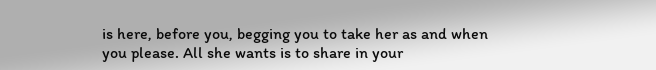is here, before you, begging you to take her as and when you please. All she wants is to share in your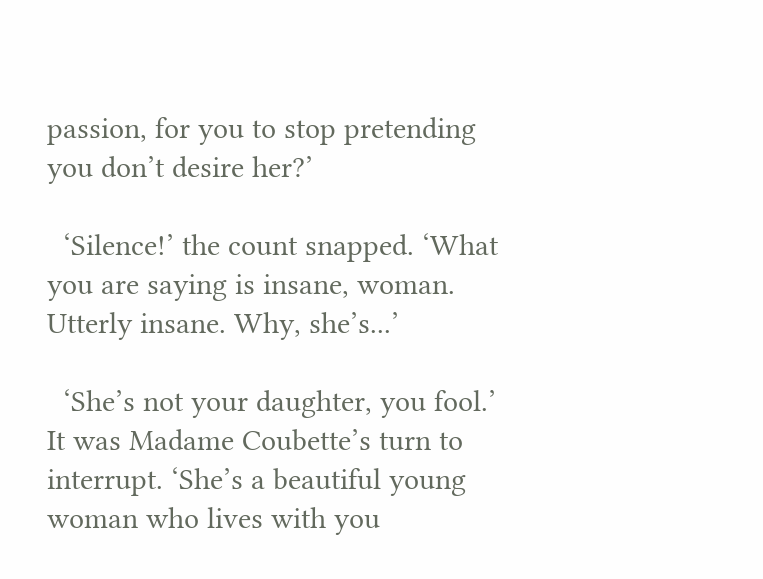passion, for you to stop pretending you don’t desire her?’

  ‘Silence!’ the count snapped. ‘What you are saying is insane, woman. Utterly insane. Why, she’s...’

  ‘She’s not your daughter, you fool.’ It was Madame Coubette’s turn to interrupt. ‘She’s a beautiful young woman who lives with you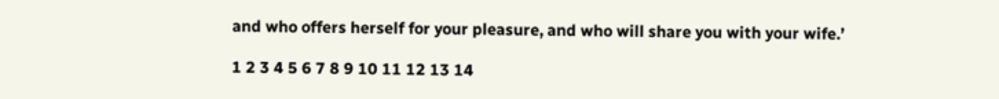and who offers herself for your pleasure, and who will share you with your wife.’

1 2 3 4 5 6 7 8 9 10 11 12 13 14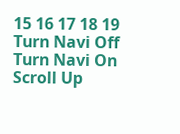15 16 17 18 19
Turn Navi Off
Turn Navi On
Scroll Up